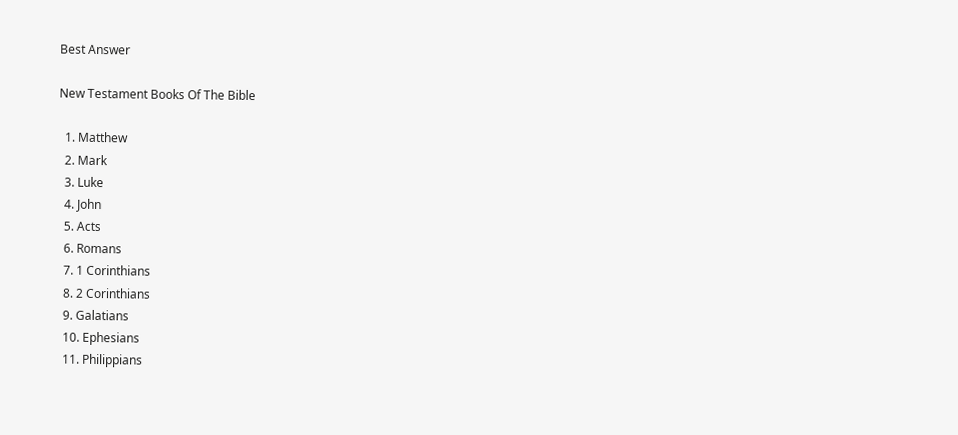Best Answer

New Testament Books Of The Bible

  1. Matthew
  2. Mark
  3. Luke
  4. John
  5. Acts
  6. Romans
  7. 1 Corinthians
  8. 2 Corinthians
  9. Galatians
  10. Ephesians
  11. Philippians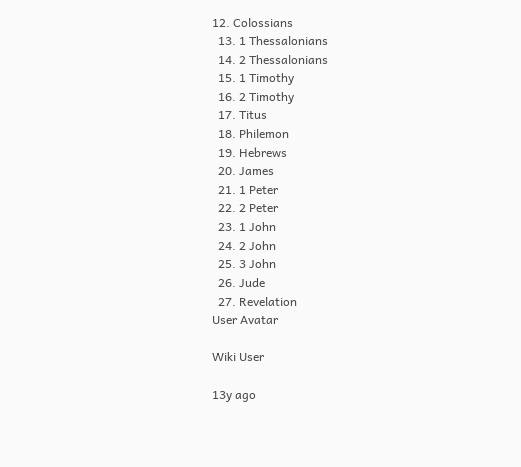12. Colossians
  13. 1 Thessalonians
  14. 2 Thessalonians
  15. 1 Timothy
  16. 2 Timothy
  17. Titus
  18. Philemon
  19. Hebrews
  20. James
  21. 1 Peter
  22. 2 Peter
  23. 1 John
  24. 2 John
  25. 3 John
  26. Jude
  27. Revelation
User Avatar

Wiki User

13y ago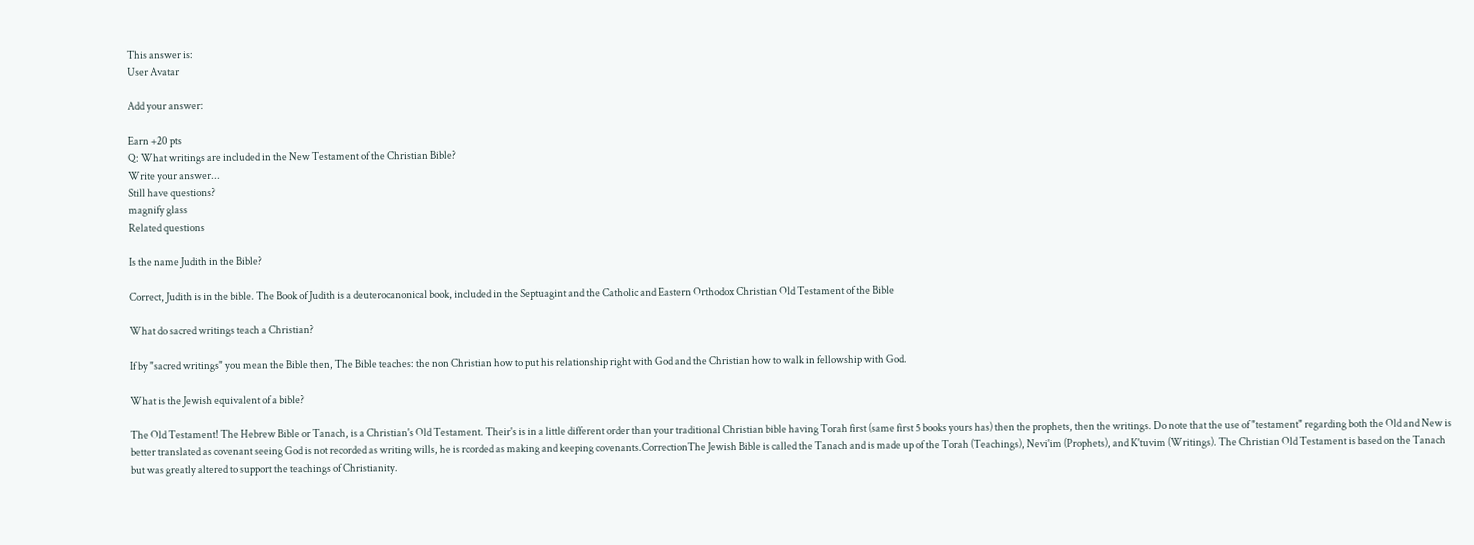This answer is:
User Avatar

Add your answer:

Earn +20 pts
Q: What writings are included in the New Testament of the Christian Bible?
Write your answer...
Still have questions?
magnify glass
Related questions

Is the name Judith in the Bible?

Correct, Judith is in the bible. The Book of Judith is a deuterocanonical book, included in the Septuagint and the Catholic and Eastern Orthodox Christian Old Testament of the Bible

What do sacred writings teach a Christian?

If by "sacred writings" you mean the Bible then, The Bible teaches: the non Christian how to put his relationship right with God and the Christian how to walk in fellowship with God.

What is the Jewish equivalent of a bible?

The Old Testament! The Hebrew Bible or Tanach, is a Christian's Old Testament. Their's is in a little different order than your traditional Christian bible having Torah first (same first 5 books yours has) then the prophets, then the writings. Do note that the use of "testament" regarding both the Old and New is better translated as covenant seeing God is not recorded as writing wills, he is rcorded as making and keeping covenants.CorrectionThe Jewish Bible is called the Tanach and is made up of the Torah (Teachings), Nevi'im (Prophets), and K'tuvim (Writings). The Christian Old Testament is based on the Tanach but was greatly altered to support the teachings of Christianity.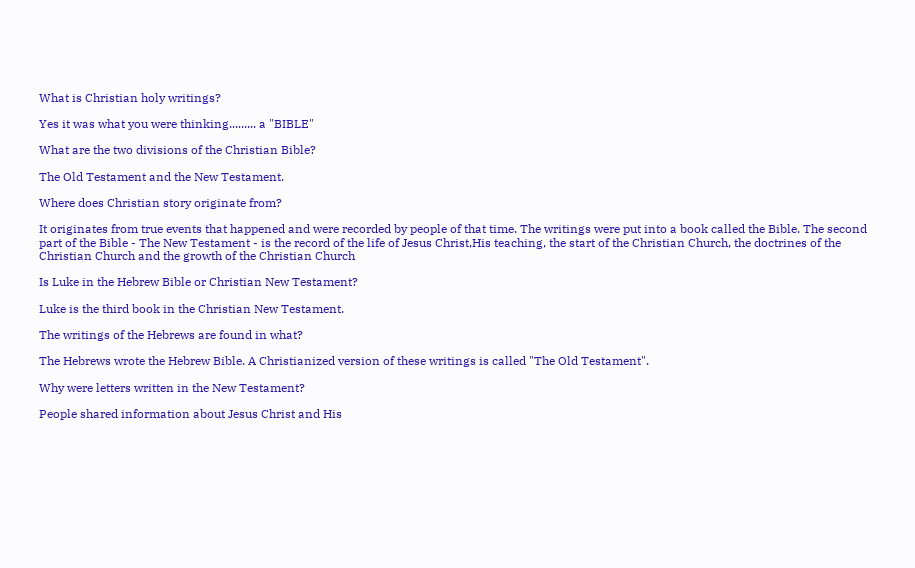What is Christian holy writings?

Yes it was what you were thinking......... a "BIBLE"

What are the two divisions of the Christian Bible?

The Old Testament and the New Testament.

Where does Christian story originate from?

It originates from true events that happened and were recorded by people of that time. The writings were put into a book called the Bible. The second part of the Bible - The New Testament - is the record of the life of Jesus Christ,His teaching, the start of the Christian Church, the doctrines of the Christian Church and the growth of the Christian Church

Is Luke in the Hebrew Bible or Christian New Testament?

Luke is the third book in the Christian New Testament.

The writings of the Hebrews are found in what?

The Hebrews wrote the Hebrew Bible. A Christianized version of these writings is called "The Old Testament".

Why were letters written in the New Testament?

People shared information about Jesus Christ and His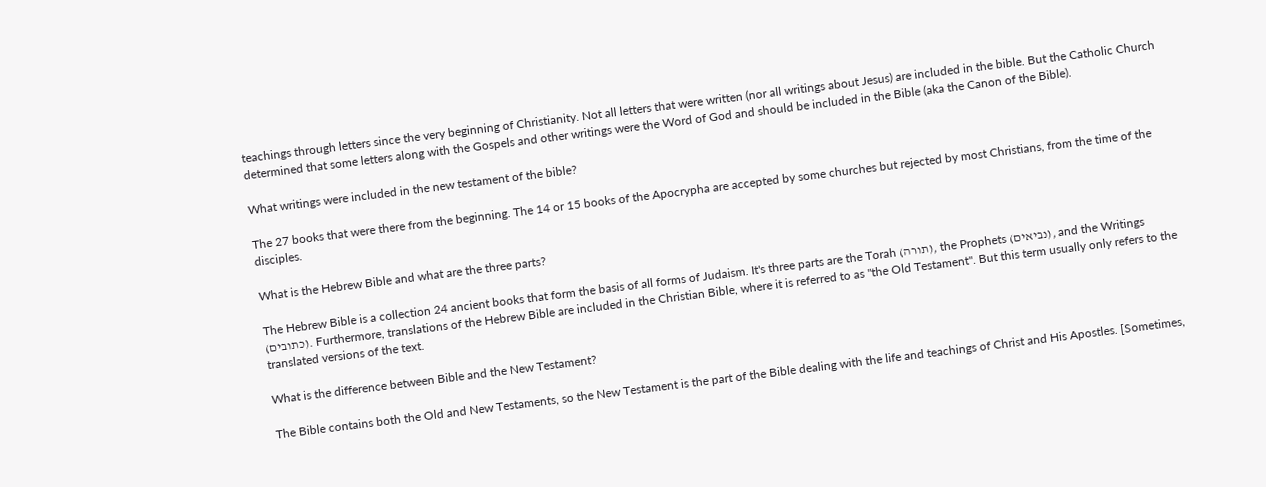teachings through letters since the very beginning of Christianity. Not all letters that were written (nor all writings about Jesus) are included in the bible. But the Catholic Church determined that some letters along with the Gospels and other writings were the Word of God and should be included in the Bible (aka the Canon of the Bible).

What writings were included in the new testament of the bible?

The 27 books that were there from the beginning. The 14 or 15 books of the Apocrypha are accepted by some churches but rejected by most Christians, from the time of the disciples.

What is the Hebrew Bible and what are the three parts?

The Hebrew Bible is a collection 24 ancient books that form the basis of all forms of Judaism. It's three parts are the Torah (תורה), the Prophets (נביאים), and the Writings (כתובים). Furthermore, translations of the Hebrew Bible are included in the Christian Bible, where it is referred to as "the Old Testament". But this term usually only refers to the translated versions of the text.

What is the difference between Bible and the New Testament?

The Bible contains both the Old and New Testaments, so the New Testament is the part of the Bible dealing with the life and teachings of Christ and His Apostles. [Sometimes,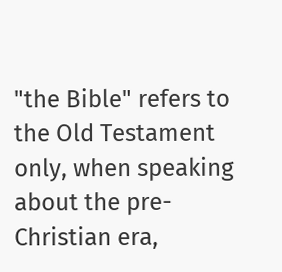"the Bible" refers to the Old Testament only, when speaking about the pre-Christian era,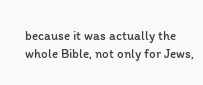because it was actually the whole Bible, not only for Jews,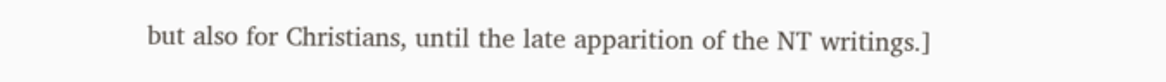but also for Christians, until the late apparition of the NT writings.]